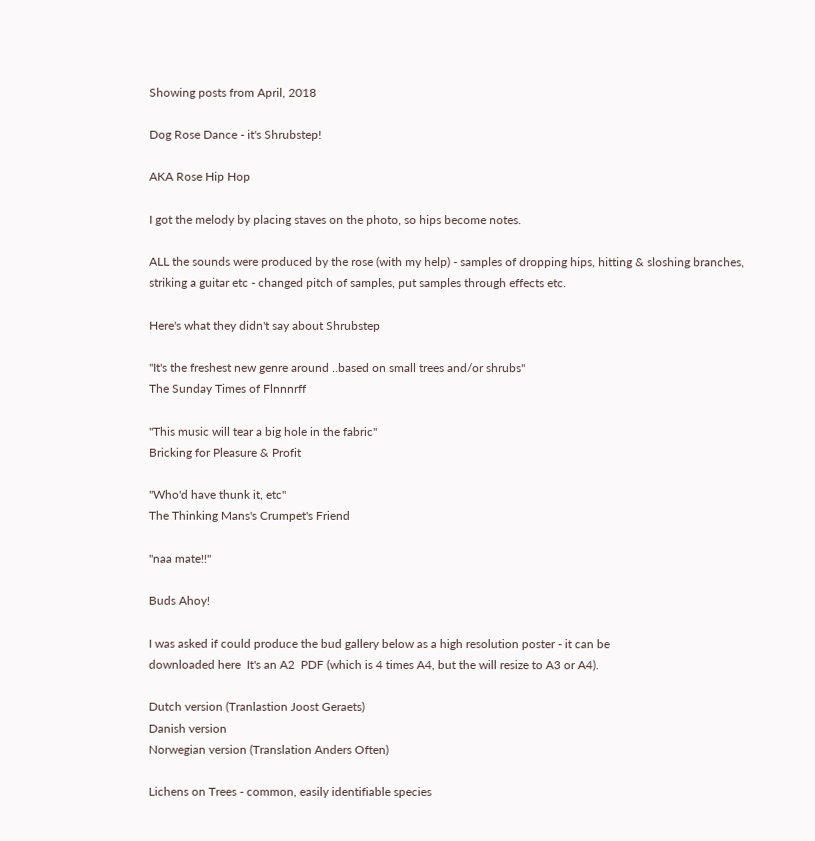Showing posts from April, 2018

Dog Rose Dance - it's Shrubstep!

AKA Rose Hip Hop

I got the melody by placing staves on the photo, so hips become notes.

ALL the sounds were produced by the rose (with my help) - samples of dropping hips, hitting & sloshing branches, striking a guitar etc - changed pitch of samples, put samples through effects etc.

Here's what they didn't say about Shrubstep

"It's the freshest new genre around ..based on small trees and/or shrubs"
The Sunday Times of Flnnnrff

"This music will tear a big hole in the fabric"
Bricking for Pleasure & Profit

"Who'd have thunk it, etc"
The Thinking Mans's Crumpet's Friend

"naa mate!!"

Buds Ahoy!

I was asked if could produce the bud gallery below as a high resolution poster - it can be
downloaded here  It's an A2  PDF (which is 4 times A4, but the will resize to A3 or A4).

Dutch version (Tranlastion Joost Geraets)
Danish version
Norwegian version (Translation Anders Often)

Lichens on Trees - common, easily identifiable species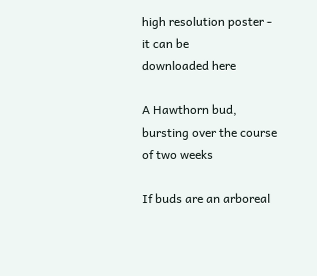high resolution poster - it can be
downloaded here

A Hawthorn bud, bursting over the course of two weeks

If buds are an arboreal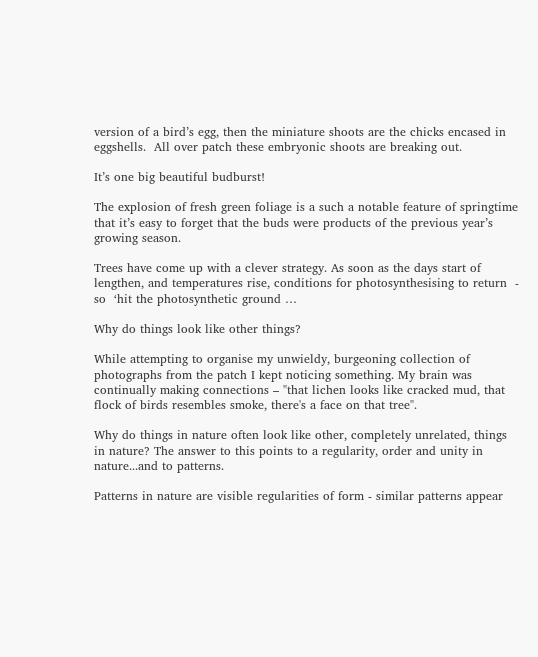version of a bird’s egg, then the miniature shoots are the chicks encased in eggshells.  All over patch these embryonic shoots are breaking out.

It’s one big beautiful budburst!

The explosion of fresh green foliage is a such a notable feature of springtime that it’s easy to forget that the buds were products of the previous year’s growing season.

Trees have come up with a clever strategy. As soon as the days start of lengthen, and temperatures rise, conditions for photosynthesising to return  - so  ‘hit the photosynthetic ground …

Why do things look like other things?

While attempting to organise my unwieldy, burgeoning collection of photographs from the patch I kept noticing something. My brain was continually making connections – "that lichen looks like cracked mud, that flock of birds resembles smoke, there's a face on that tree".

Why do things in nature often look like other, completely unrelated, things in nature? The answer to this points to a regularity, order and unity in nature...and to patterns.

Patterns in nature are visible regularities of form - similar patterns appear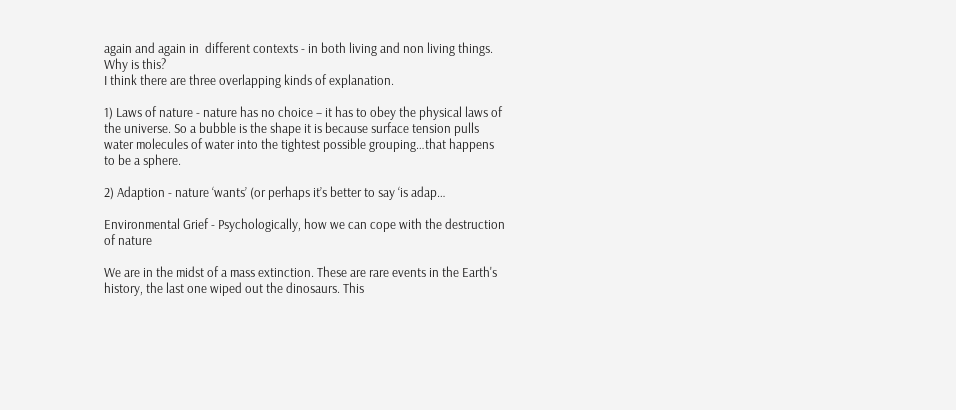again and again in  different contexts - in both living and non living things. Why is this?
I think there are three overlapping kinds of explanation.

1) Laws of nature - nature has no choice – it has to obey the physical laws of the universe. So a bubble is the shape it is because surface tension pulls water molecules of water into the tightest possible grouping…that happens to be a sphere.

2) Adaption - nature ‘wants’ (or perhaps it’s better to say ‘is adap…

Environmental Grief - Psychologically, how we can cope with the destruction of nature

We are in the midst of a mass extinction. These are rare events in the Earth's history, the last one wiped out the dinosaurs. This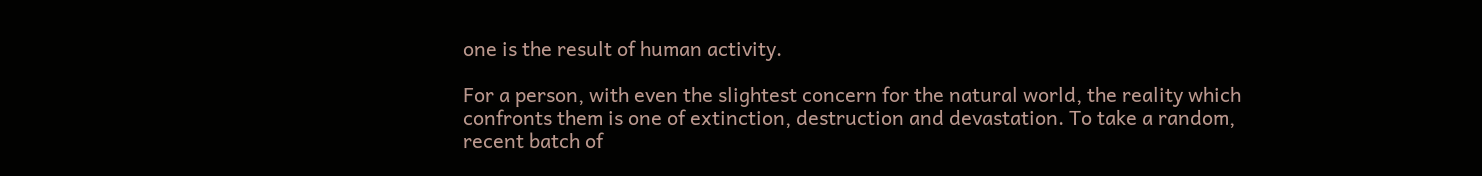one is the result of human activity.

For a person, with even the slightest concern for the natural world, the reality which confronts them is one of extinction, destruction and devastation. To take a random, recent batch of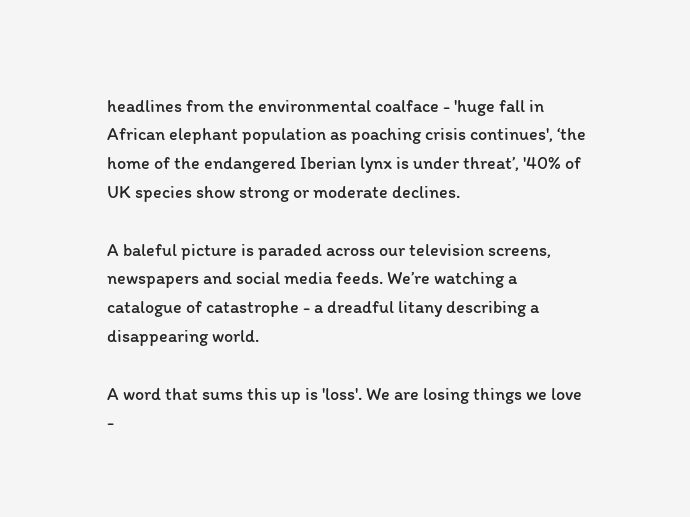headlines from the environmental coalface - 'huge fall in African elephant population as poaching crisis continues', ‘the home of the endangered Iberian lynx is under threat’, '40% of UK species show strong or moderate declines.

A baleful picture is paraded across our television screens, newspapers and social media feeds. We’re watching a catalogue of catastrophe - a dreadful litany describing a disappearing world.

A word that sums this up is 'loss'. We are losing things we love -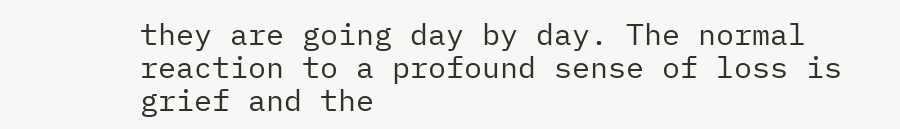they are going day by day. The normal reaction to a profound sense of loss is grief and the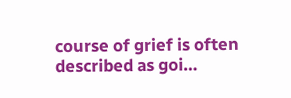course of grief is often described as goi…